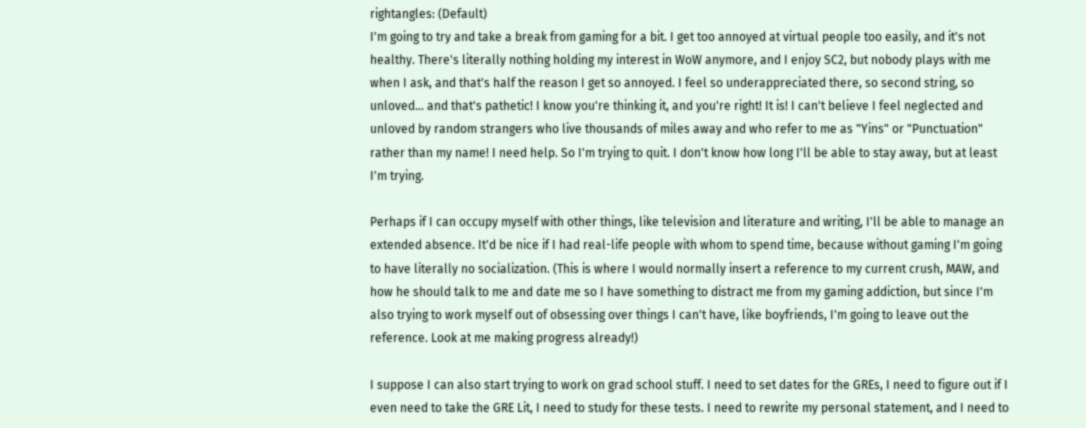rightangles: (Default)
I'm going to try and take a break from gaming for a bit. I get too annoyed at virtual people too easily, and it's not healthy. There's literally nothing holding my interest in WoW anymore, and I enjoy SC2, but nobody plays with me when I ask, and that's half the reason I get so annoyed. I feel so underappreciated there, so second string, so unloved... and that's pathetic! I know you're thinking it, and you're right! It is! I can't believe I feel neglected and unloved by random strangers who live thousands of miles away and who refer to me as "Yins" or "Punctuation" rather than my name! I need help. So I'm trying to quit. I don't know how long I'll be able to stay away, but at least I'm trying.

Perhaps if I can occupy myself with other things, like television and literature and writing, I'll be able to manage an extended absence. It'd be nice if I had real-life people with whom to spend time, because without gaming I'm going to have literally no socialization. (This is where I would normally insert a reference to my current crush, MAW, and how he should talk to me and date me so I have something to distract me from my gaming addiction, but since I'm also trying to work myself out of obsessing over things I can't have, like boyfriends, I'm going to leave out the reference. Look at me making progress already!)

I suppose I can also start trying to work on grad school stuff. I need to set dates for the GREs, I need to figure out if I even need to take the GRE Lit, I need to study for these tests. I need to rewrite my personal statement, and I need to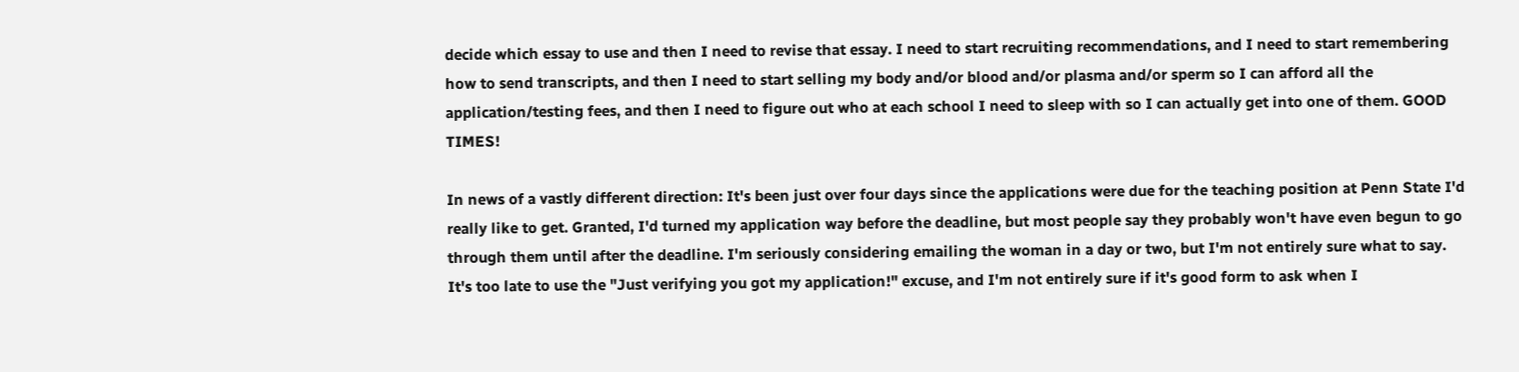decide which essay to use and then I need to revise that essay. I need to start recruiting recommendations, and I need to start remembering how to send transcripts, and then I need to start selling my body and/or blood and/or plasma and/or sperm so I can afford all the application/testing fees, and then I need to figure out who at each school I need to sleep with so I can actually get into one of them. GOOD TIMES!

In news of a vastly different direction: It's been just over four days since the applications were due for the teaching position at Penn State I'd really like to get. Granted, I'd turned my application way before the deadline, but most people say they probably won't have even begun to go through them until after the deadline. I'm seriously considering emailing the woman in a day or two, but I'm not entirely sure what to say. It's too late to use the "Just verifying you got my application!" excuse, and I'm not entirely sure if it's good form to ask when I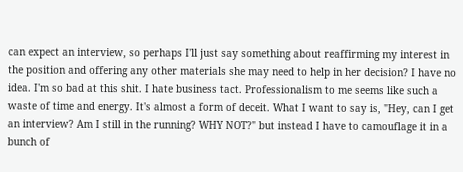can expect an interview, so perhaps I'll just say something about reaffirming my interest in the position and offering any other materials she may need to help in her decision? I have no idea. I'm so bad at this shit. I hate business tact. Professionalism to me seems like such a waste of time and energy. It's almost a form of deceit. What I want to say is, "Hey, can I get an interview? Am I still in the running? WHY NOT?" but instead I have to camouflage it in a bunch of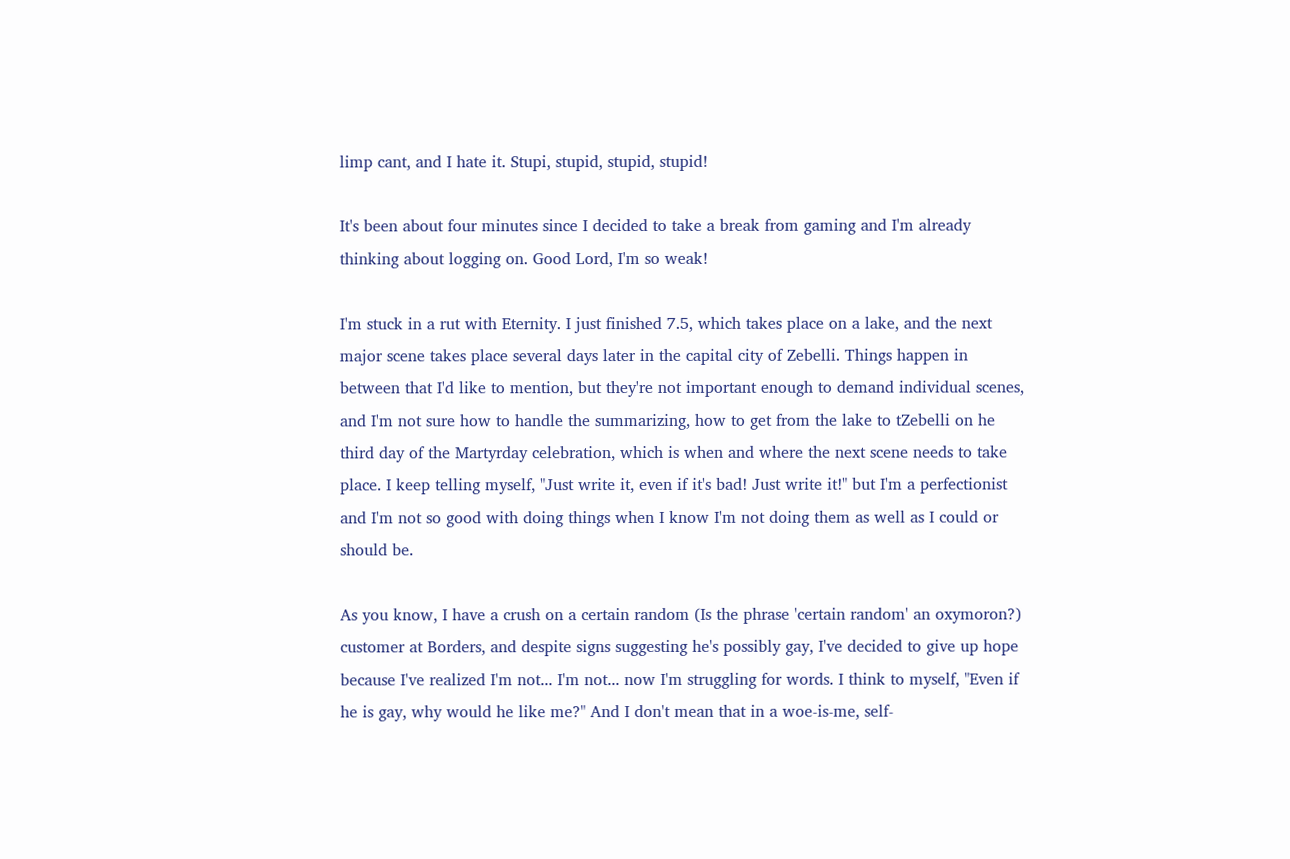limp cant, and I hate it. Stupi, stupid, stupid, stupid!

It's been about four minutes since I decided to take a break from gaming and I'm already thinking about logging on. Good Lord, I'm so weak!

I'm stuck in a rut with Eternity. I just finished 7.5, which takes place on a lake, and the next major scene takes place several days later in the capital city of Zebelli. Things happen in between that I'd like to mention, but they're not important enough to demand individual scenes, and I'm not sure how to handle the summarizing, how to get from the lake to tZebelli on he third day of the Martyrday celebration, which is when and where the next scene needs to take place. I keep telling myself, "Just write it, even if it's bad! Just write it!" but I'm a perfectionist and I'm not so good with doing things when I know I'm not doing them as well as I could or should be.

As you know, I have a crush on a certain random (Is the phrase 'certain random' an oxymoron?) customer at Borders, and despite signs suggesting he's possibly gay, I've decided to give up hope because I've realized I'm not... I'm not... now I'm struggling for words. I think to myself, "Even if he is gay, why would he like me?" And I don't mean that in a woe-is-me, self-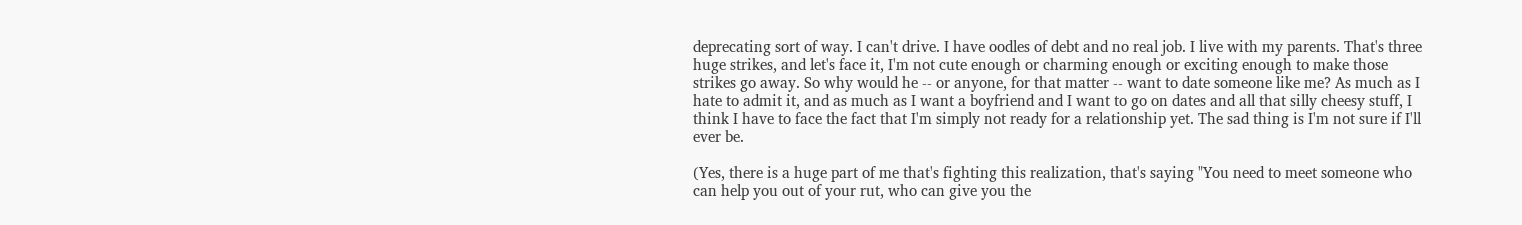deprecating sort of way. I can't drive. I have oodles of debt and no real job. I live with my parents. That's three huge strikes, and let's face it, I'm not cute enough or charming enough or exciting enough to make those strikes go away. So why would he -- or anyone, for that matter -- want to date someone like me? As much as I hate to admit it, and as much as I want a boyfriend and I want to go on dates and all that silly cheesy stuff, I think I have to face the fact that I'm simply not ready for a relationship yet. The sad thing is I'm not sure if I'll ever be.

(Yes, there is a huge part of me that's fighting this realization, that's saying "You need to meet someone who can help you out of your rut, who can give you the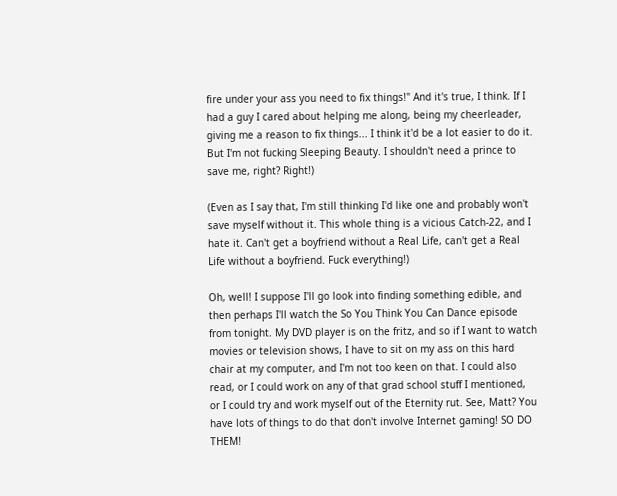fire under your ass you need to fix things!" And it's true, I think. If I had a guy I cared about helping me along, being my cheerleader, giving me a reason to fix things... I think it'd be a lot easier to do it. But I'm not fucking Sleeping Beauty. I shouldn't need a prince to save me, right? Right!)

(Even as I say that, I'm still thinking I'd like one and probably won't save myself without it. This whole thing is a vicious Catch-22, and I hate it. Can't get a boyfriend without a Real Life, can't get a Real Life without a boyfriend. Fuck everything!)

Oh, well! I suppose I'll go look into finding something edible, and then perhaps I'll watch the So You Think You Can Dance episode from tonight. My DVD player is on the fritz, and so if I want to watch movies or television shows, I have to sit on my ass on this hard chair at my computer, and I'm not too keen on that. I could also read, or I could work on any of that grad school stuff I mentioned, or I could try and work myself out of the Eternity rut. See, Matt? You have lots of things to do that don't involve Internet gaming! SO DO THEM!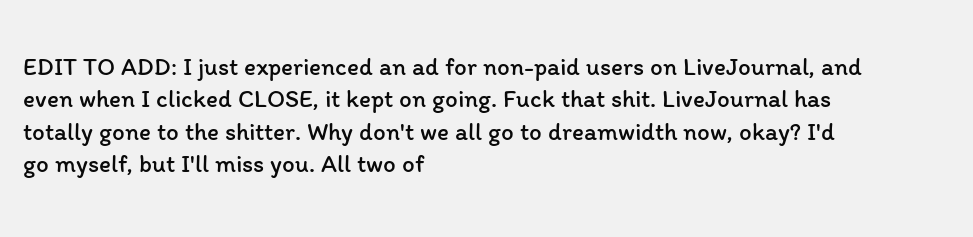EDIT TO ADD: I just experienced an ad for non-paid users on LiveJournal, and even when I clicked CLOSE, it kept on going. Fuck that shit. LiveJournal has totally gone to the shitter. Why don't we all go to dreamwidth now, okay? I'd go myself, but I'll miss you. All two of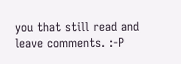you that still read and leave comments. :-P